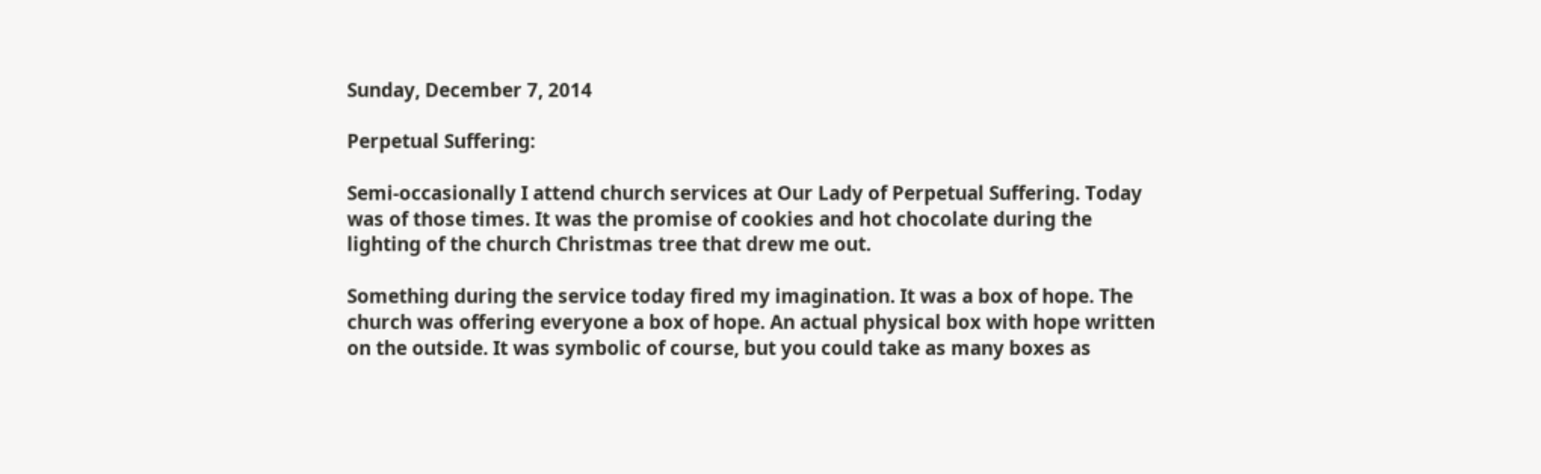Sunday, December 7, 2014

Perpetual Suffering:

Semi-occasionally I attend church services at Our Lady of Perpetual Suffering. Today was of those times. It was the promise of cookies and hot chocolate during the lighting of the church Christmas tree that drew me out.

Something during the service today fired my imagination. It was a box of hope. The church was offering everyone a box of hope. An actual physical box with hope written on the outside. It was symbolic of course, but you could take as many boxes as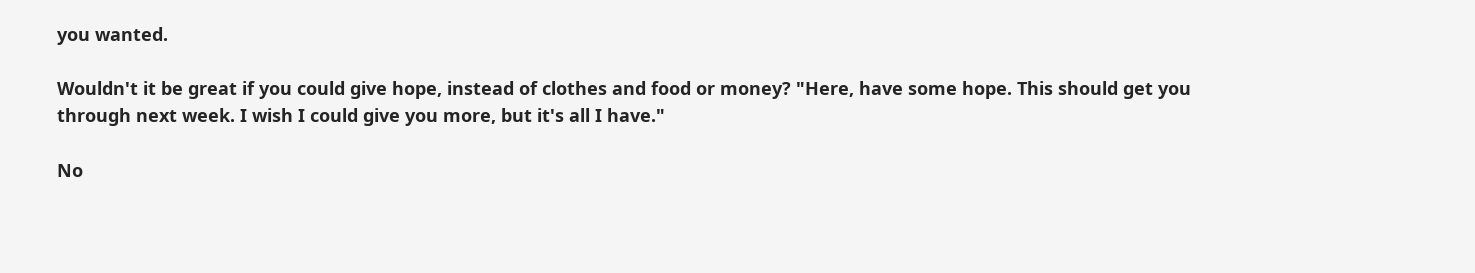you wanted.

Wouldn't it be great if you could give hope, instead of clothes and food or money? "Here, have some hope. This should get you through next week. I wish I could give you more, but it's all I have."

No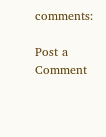comments:

Post a Comment